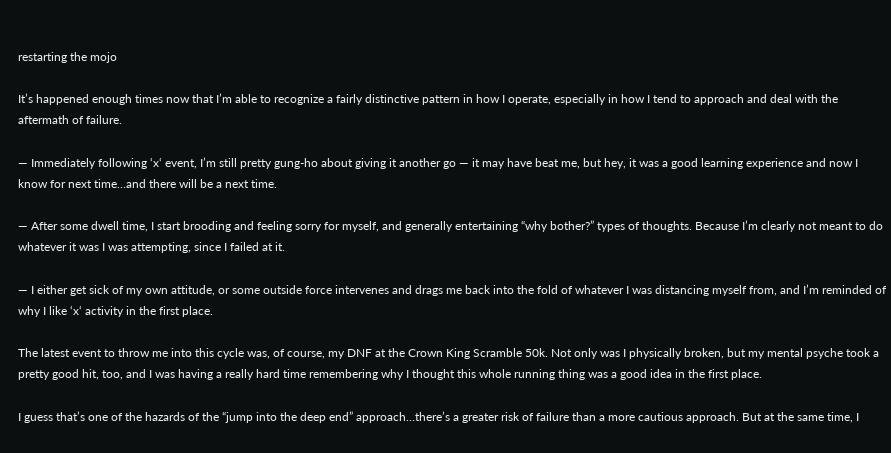restarting the mojo

It’s happened enough times now that I’m able to recognize a fairly distinctive pattern in how I operate, especially in how I tend to approach and deal with the aftermath of failure.

— Immediately following ‘x‘ event, I’m still pretty gung-ho about giving it another go — it may have beat me, but hey, it was a good learning experience and now I know for next time…and there will be a next time.

— After some dwell time, I start brooding and feeling sorry for myself, and generally entertaining “why bother?” types of thoughts. Because I’m clearly not meant to do whatever it was I was attempting, since I failed at it.

— I either get sick of my own attitude, or some outside force intervenes and drags me back into the fold of whatever I was distancing myself from, and I’m reminded of why I like ‘x‘ activity in the first place.

The latest event to throw me into this cycle was, of course, my DNF at the Crown King Scramble 50k. Not only was I physically broken, but my mental psyche took a pretty good hit, too, and I was having a really hard time remembering why I thought this whole running thing was a good idea in the first place.

I guess that’s one of the hazards of the “jump into the deep end” approach…there’s a greater risk of failure than a more cautious approach. But at the same time, I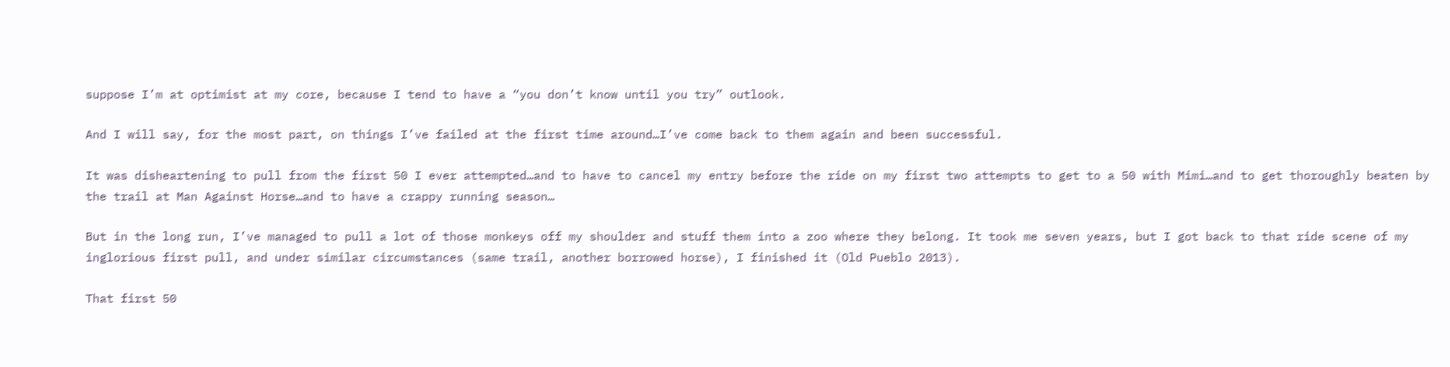suppose I’m at optimist at my core, because I tend to have a “you don’t know until you try” outlook.

And I will say, for the most part, on things I’ve failed at the first time around…I’ve come back to them again and been successful.

It was disheartening to pull from the first 50 I ever attempted…and to have to cancel my entry before the ride on my first two attempts to get to a 50 with Mimi…and to get thoroughly beaten by the trail at Man Against Horse…and to have a crappy running season…

But in the long run, I’ve managed to pull a lot of those monkeys off my shoulder and stuff them into a zoo where they belong. It took me seven years, but I got back to that ride scene of my inglorious first pull, and under similar circumstances (same trail, another borrowed horse), I finished it (Old Pueblo 2013).

That first 50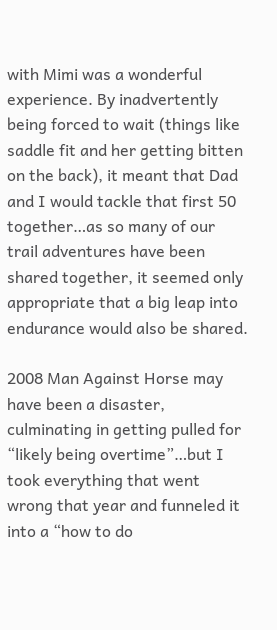with Mimi was a wonderful experience. By inadvertently being forced to wait (things like saddle fit and her getting bitten on the back), it meant that Dad and I would tackle that first 50 together…as so many of our trail adventures have been shared together, it seemed only appropriate that a big leap into endurance would also be shared.

2008 Man Against Horse may have been a disaster, culminating in getting pulled for “likely being overtime”…but I took everything that went wrong that year and funneled it into a “how to do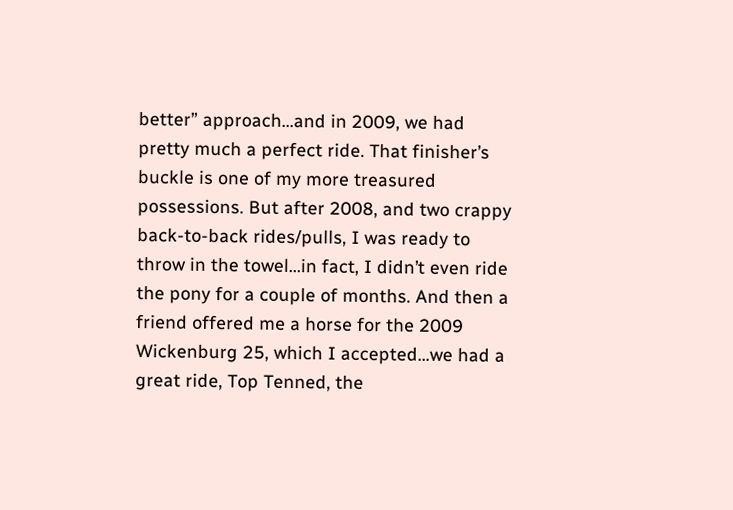better” approach…and in 2009, we had pretty much a perfect ride. That finisher’s buckle is one of my more treasured possessions. But after 2008, and two crappy back-to-back rides/pulls, I was ready to throw in the towel…in fact, I didn’t even ride the pony for a couple of months. And then a friend offered me a horse for the 2009 Wickenburg 25, which I accepted…we had a great ride, Top Tenned, the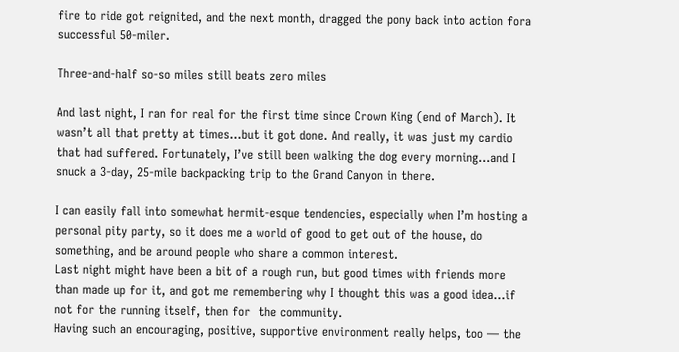fire to ride got reignited, and the next month, dragged the pony back into action fora successful 50-miler.

Three-and-half so-so miles still beats zero miles

And last night, I ran for real for the first time since Crown King (end of March). It wasn’t all that pretty at times…but it got done. And really, it was just my cardio that had suffered. Fortunately, I’ve still been walking the dog every morning…and I snuck a 3-day, 25-mile backpacking trip to the Grand Canyon in there.

I can easily fall into somewhat hermit-esque tendencies, especially when I’m hosting a personal pity party, so it does me a world of good to get out of the house, do something, and be around people who share a common interest.
Last night might have been a bit of a rough run, but good times with friends more than made up for it, and got me remembering why I thought this was a good idea…if not for the running itself, then for  the community.
Having such an encouraging, positive, supportive environment really helps, too — the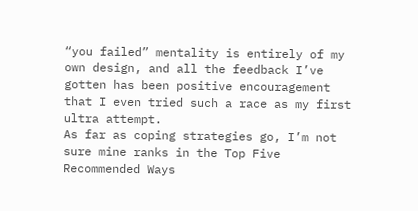“you failed” mentality is entirely of my own design, and all the feedback I’ve gotten has been positive encouragement that I even tried such a race as my first ultra attempt.
As far as coping strategies go, I’m not sure mine ranks in the Top Five Recommended Ways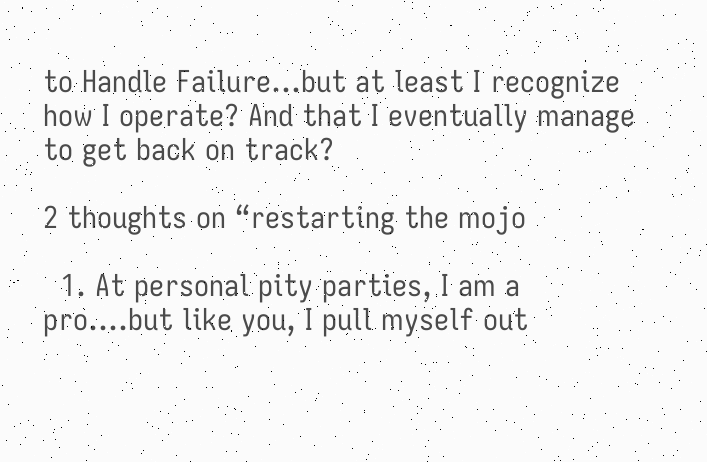to Handle Failure…but at least I recognize how I operate? And that I eventually manage to get back on track?

2 thoughts on “restarting the mojo

  1. At personal pity parties, I am a pro….but like you, I pull myself out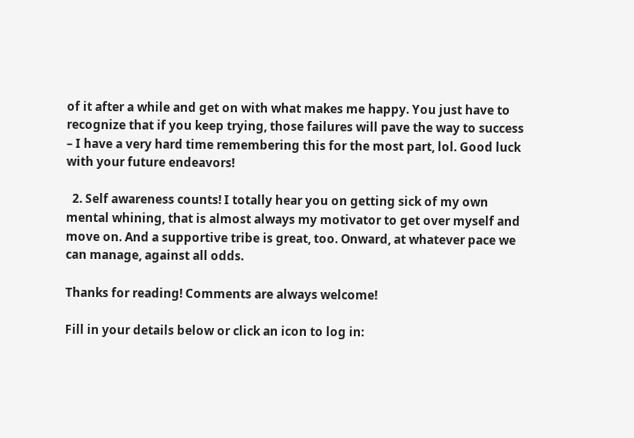of it after a while and get on with what makes me happy. You just have to recognize that if you keep trying, those failures will pave the way to success – I have a very hard time remembering this for the most part, lol. Good luck with your future endeavors!

  2. Self awareness counts! I totally hear you on getting sick of my own mental whining, that is almost always my motivator to get over myself and move on. And a supportive tribe is great, too. Onward, at whatever pace we can manage, against all odds.

Thanks for reading! Comments are always welcome!

Fill in your details below or click an icon to log in: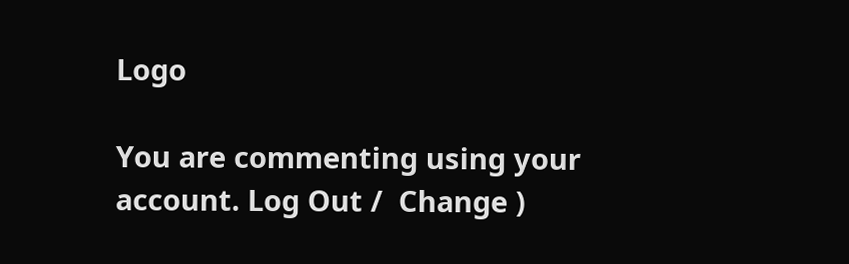Logo

You are commenting using your account. Log Out /  Change )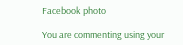Facebook photo

You are commenting using your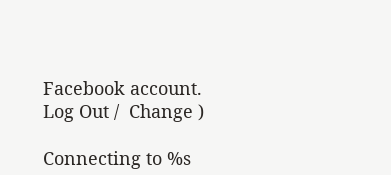Facebook account. Log Out /  Change )

Connecting to %s